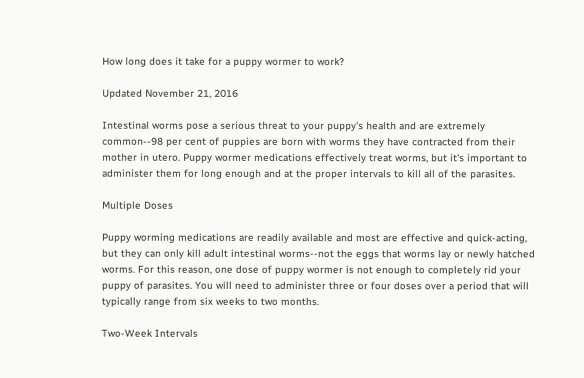How long does it take for a puppy wormer to work?

Updated November 21, 2016

Intestinal worms pose a serious threat to your puppy's health and are extremely common--98 per cent of puppies are born with worms they have contracted from their mother in utero. Puppy wormer medications effectively treat worms, but it's important to administer them for long enough and at the proper intervals to kill all of the parasites.

Multiple Doses

Puppy worming medications are readily available and most are effective and quick-acting, but they can only kill adult intestinal worms--not the eggs that worms lay or newly hatched worms. For this reason, one dose of puppy wormer is not enough to completely rid your puppy of parasites. You will need to administer three or four doses over a period that will typically range from six weeks to two months.

Two-Week Intervals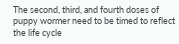The second, third, and fourth doses of puppy wormer need to be timed to reflect the life cycle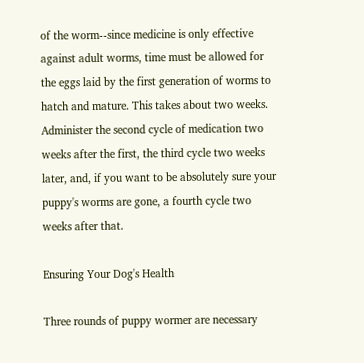of the worm--since medicine is only effective against adult worms, time must be allowed for the eggs laid by the first generation of worms to hatch and mature. This takes about two weeks. Administer the second cycle of medication two weeks after the first, the third cycle two weeks later, and, if you want to be absolutely sure your puppy's worms are gone, a fourth cycle two weeks after that.

Ensuring Your Dog's Health

Three rounds of puppy wormer are necessary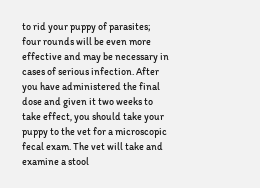to rid your puppy of parasites; four rounds will be even more effective and may be necessary in cases of serious infection. After you have administered the final dose and given it two weeks to take effect, you should take your puppy to the vet for a microscopic fecal exam. The vet will take and examine a stool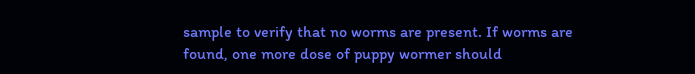sample to verify that no worms are present. If worms are found, one more dose of puppy wormer should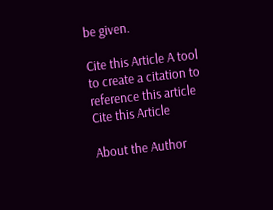be given.

Cite this Article A tool to create a citation to reference this article Cite this Article

About the Author